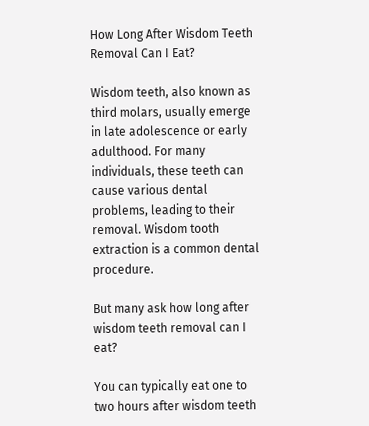How Long After Wisdom Teeth Removal Can I Eat?

Wisdom teeth, also known as third molars, usually emerge in late adolescence or early adulthood. For many individuals, these teeth can cause various dental problems, leading to their removal. Wisdom tooth extraction is a common dental procedure.

But many ask how long after wisdom teeth removal can I eat?

You can typically eat one to two hours after wisdom teeth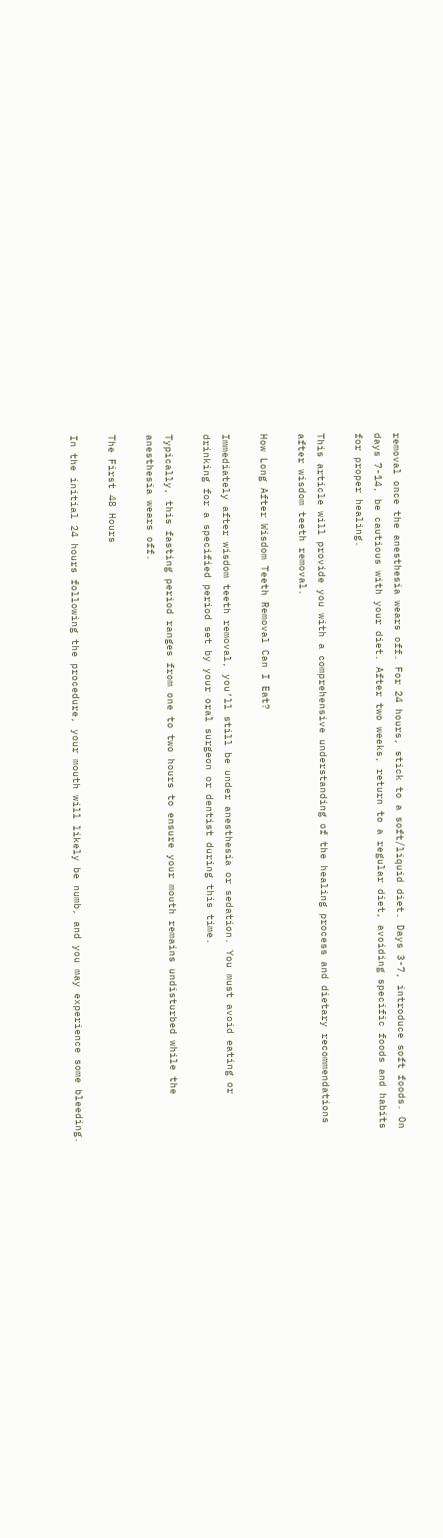removal once the anesthesia wears off. For 24 hours, stick to a soft/liquid diet. Days 3-7, introduce soft foods. On days 7-14, be cautious with your diet. After two weeks, return to a regular diet, avoiding specific foods and habits for proper healing.

This article will provide you with a comprehensive understanding of the healing process and dietary recommendations after wisdom teeth removal.

How Long After Wisdom Teeth Removal Can I Eat?

Immediately after wisdom teeth removal, you’ll still be under anesthesia or sedation. You must avoid eating or drinking for a specified period set by your oral surgeon or dentist during this time.

Typically, this fasting period ranges from one to two hours to ensure your mouth remains undisturbed while the anesthesia wears off.

The First 48 Hours

In the initial 24 hours following the procedure, your mouth will likely be numb, and you may experience some bleeding.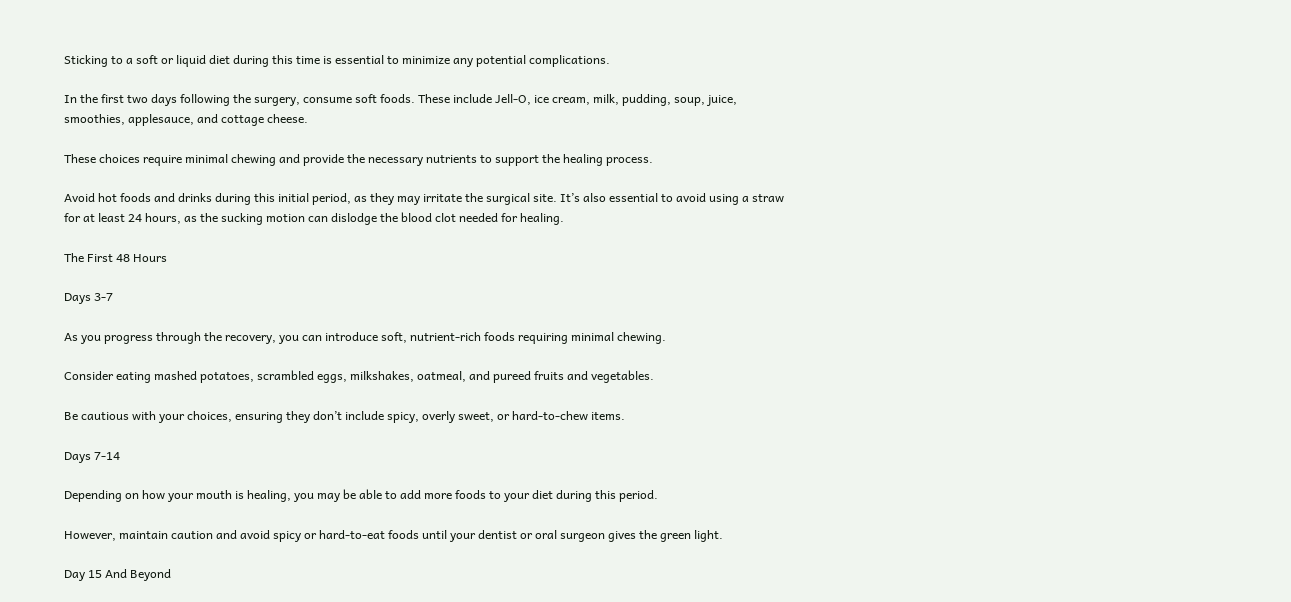Sticking to a soft or liquid diet during this time is essential to minimize any potential complications.

In the first two days following the surgery, consume soft foods. These include Jell-O, ice cream, milk, pudding, soup, juice, smoothies, applesauce, and cottage cheese.

These choices require minimal chewing and provide the necessary nutrients to support the healing process.

Avoid hot foods and drinks during this initial period, as they may irritate the surgical site. It’s also essential to avoid using a straw for at least 24 hours, as the sucking motion can dislodge the blood clot needed for healing.

The First 48 Hours

Days 3-7

As you progress through the recovery, you can introduce soft, nutrient-rich foods requiring minimal chewing.

Consider eating mashed potatoes, scrambled eggs, milkshakes, oatmeal, and pureed fruits and vegetables.

Be cautious with your choices, ensuring they don’t include spicy, overly sweet, or hard-to-chew items.

Days 7-14

Depending on how your mouth is healing, you may be able to add more foods to your diet during this period.

However, maintain caution and avoid spicy or hard-to-eat foods until your dentist or oral surgeon gives the green light.

Day 15 And Beyond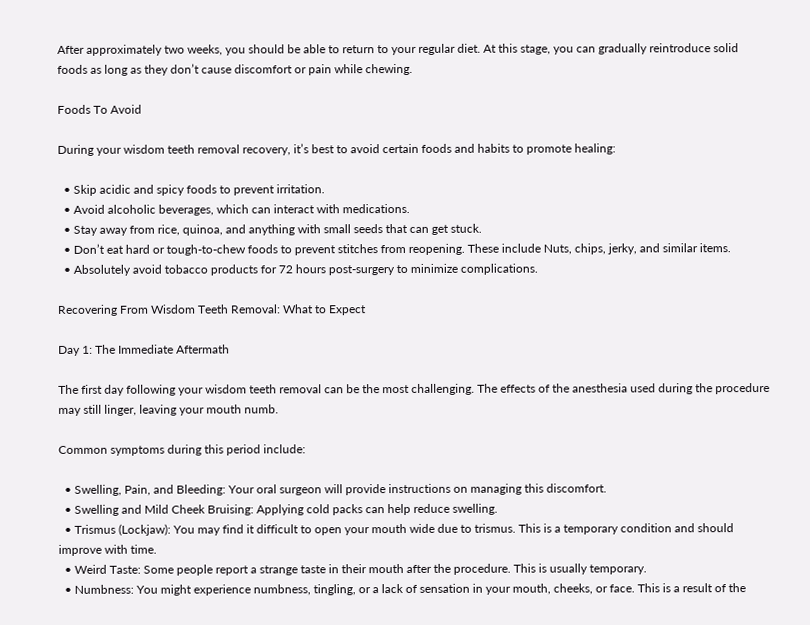After approximately two weeks, you should be able to return to your regular diet. At this stage, you can gradually reintroduce solid foods as long as they don’t cause discomfort or pain while chewing.

Foods To Avoid

During your wisdom teeth removal recovery, it’s best to avoid certain foods and habits to promote healing:

  • Skip acidic and spicy foods to prevent irritation.
  • Avoid alcoholic beverages, which can interact with medications.
  • Stay away from rice, quinoa, and anything with small seeds that can get stuck.
  • Don’t eat hard or tough-to-chew foods to prevent stitches from reopening. These include Nuts, chips, jerky, and similar items.
  • Absolutely avoid tobacco products for 72 hours post-surgery to minimize complications.

Recovering From Wisdom Teeth Removal: What to Expect

Day 1: The Immediate Aftermath

The first day following your wisdom teeth removal can be the most challenging. The effects of the anesthesia used during the procedure may still linger, leaving your mouth numb.

Common symptoms during this period include:

  • Swelling, Pain, and Bleeding: Your oral surgeon will provide instructions on managing this discomfort.
  • Swelling and Mild Cheek Bruising: Applying cold packs can help reduce swelling.
  • Trismus (Lockjaw): You may find it difficult to open your mouth wide due to trismus. This is a temporary condition and should improve with time.
  • Weird Taste: Some people report a strange taste in their mouth after the procedure. This is usually temporary.
  • Numbness: You might experience numbness, tingling, or a lack of sensation in your mouth, cheeks, or face. This is a result of the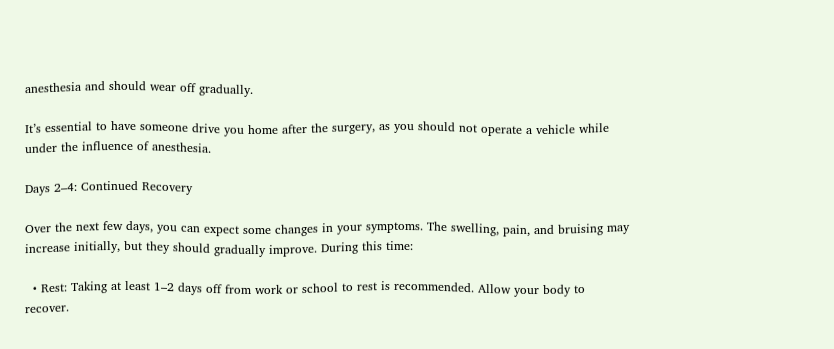anesthesia and should wear off gradually.

It’s essential to have someone drive you home after the surgery, as you should not operate a vehicle while under the influence of anesthesia.

Days 2–4: Continued Recovery

Over the next few days, you can expect some changes in your symptoms. The swelling, pain, and bruising may increase initially, but they should gradually improve. During this time:

  • Rest: Taking at least 1–2 days off from work or school to rest is recommended. Allow your body to recover.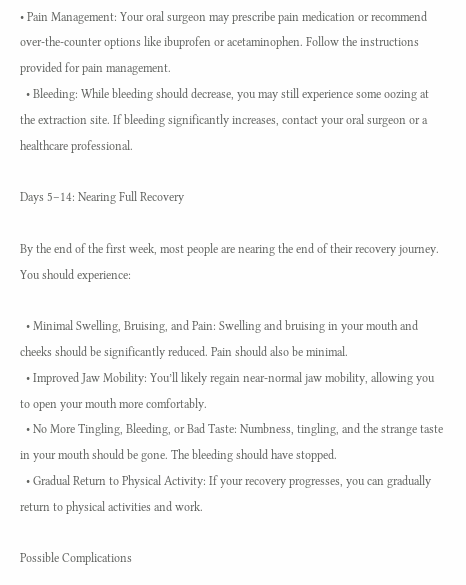• Pain Management: Your oral surgeon may prescribe pain medication or recommend over-the-counter options like ibuprofen or acetaminophen. Follow the instructions provided for pain management.
  • Bleeding: While bleeding should decrease, you may still experience some oozing at the extraction site. If bleeding significantly increases, contact your oral surgeon or a healthcare professional.

Days 5–14: Nearing Full Recovery

By the end of the first week, most people are nearing the end of their recovery journey. You should experience:

  • Minimal Swelling, Bruising, and Pain: Swelling and bruising in your mouth and cheeks should be significantly reduced. Pain should also be minimal.
  • Improved Jaw Mobility: You’ll likely regain near-normal jaw mobility, allowing you to open your mouth more comfortably.
  • No More Tingling, Bleeding, or Bad Taste: Numbness, tingling, and the strange taste in your mouth should be gone. The bleeding should have stopped.
  • Gradual Return to Physical Activity: If your recovery progresses, you can gradually return to physical activities and work.

Possible Complications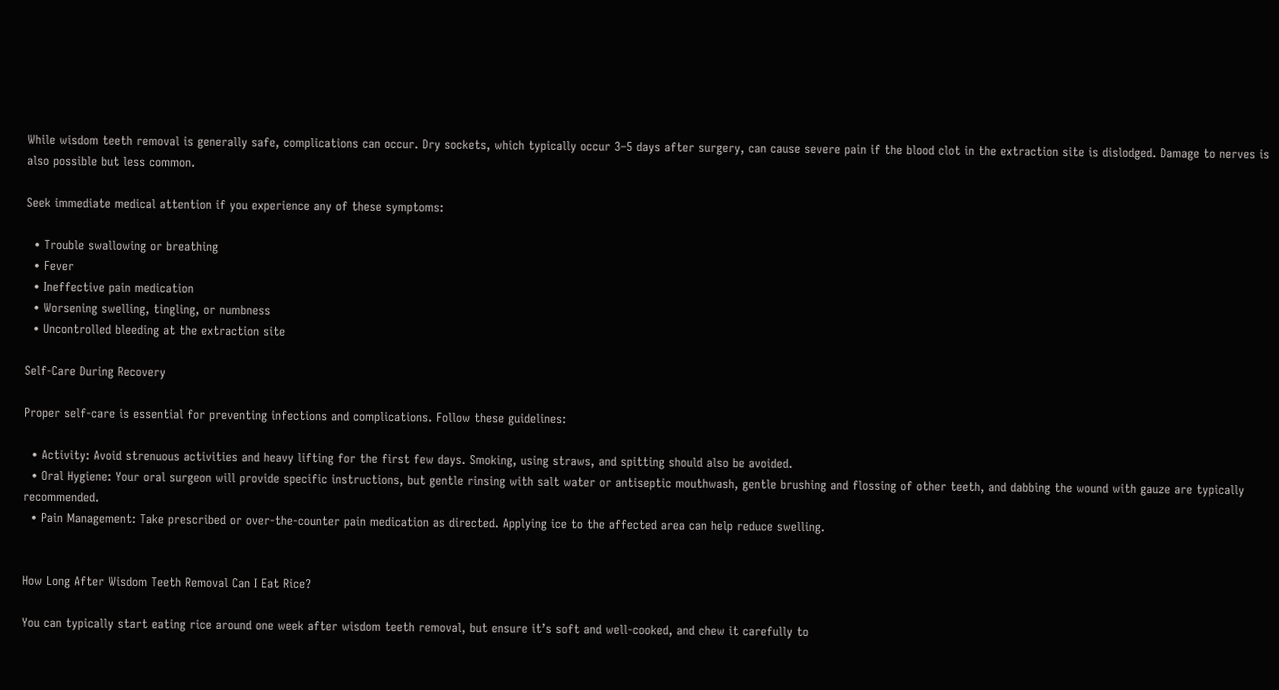While wisdom teeth removal is generally safe, complications can occur. Dry sockets, which typically occur 3–5 days after surgery, can cause severe pain if the blood clot in the extraction site is dislodged. Damage to nerves is also possible but less common.

Seek immediate medical attention if you experience any of these symptoms:

  • Trouble swallowing or breathing
  • Fever
  • Ineffective pain medication
  • Worsening swelling, tingling, or numbness
  • Uncontrolled bleeding at the extraction site

Self-Care During Recovery

Proper self-care is essential for preventing infections and complications. Follow these guidelines:

  • Activity: Avoid strenuous activities and heavy lifting for the first few days. Smoking, using straws, and spitting should also be avoided.
  • Oral Hygiene: Your oral surgeon will provide specific instructions, but gentle rinsing with salt water or antiseptic mouthwash, gentle brushing and flossing of other teeth, and dabbing the wound with gauze are typically recommended.
  • Pain Management: Take prescribed or over-the-counter pain medication as directed. Applying ice to the affected area can help reduce swelling.


How Long After Wisdom Teeth Removal Can I Eat Rice?

You can typically start eating rice around one week after wisdom teeth removal, but ensure it’s soft and well-cooked, and chew it carefully to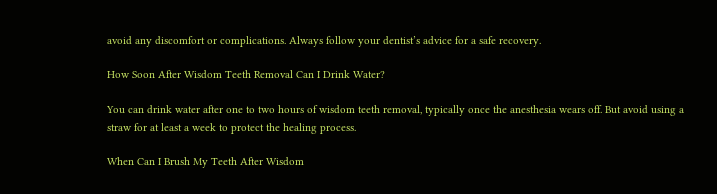avoid any discomfort or complications. Always follow your dentist’s advice for a safe recovery.

How Soon After Wisdom Teeth Removal Can I Drink Water?

You can drink water after one to two hours of wisdom teeth removal, typically once the anesthesia wears off. But avoid using a straw for at least a week to protect the healing process.

When Can I Brush My Teeth After Wisdom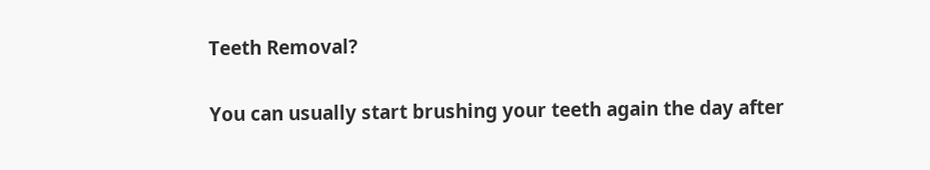Teeth Removal?

You can usually start brushing your teeth again the day after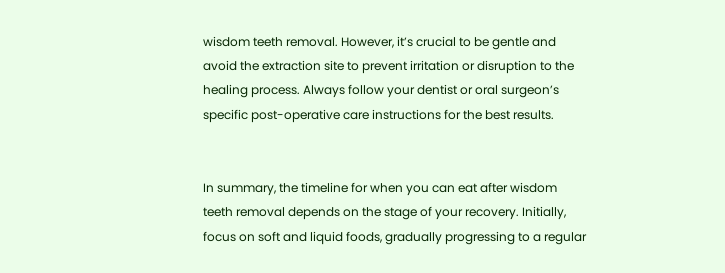wisdom teeth removal. However, it’s crucial to be gentle and avoid the extraction site to prevent irritation or disruption to the healing process. Always follow your dentist or oral surgeon’s specific post-operative care instructions for the best results.


In summary, the timeline for when you can eat after wisdom teeth removal depends on the stage of your recovery. Initially, focus on soft and liquid foods, gradually progressing to a regular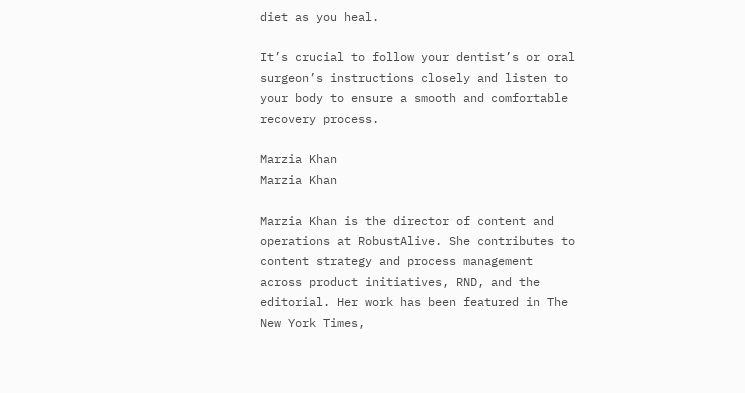diet as you heal.

It’s crucial to follow your dentist’s or oral surgeon’s instructions closely and listen to your body to ensure a smooth and comfortable recovery process.

Marzia Khan
Marzia Khan

Marzia Khan is the director of content and operations at RobustAlive. She contributes to content strategy and process management across product initiatives, RND, and the editorial. Her work has been featured in The New York Times,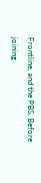Frontline, and the PBS. Before joining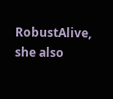RobustAlive, she also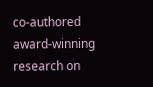co-authored award-winning research on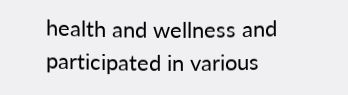health and wellness and participated in various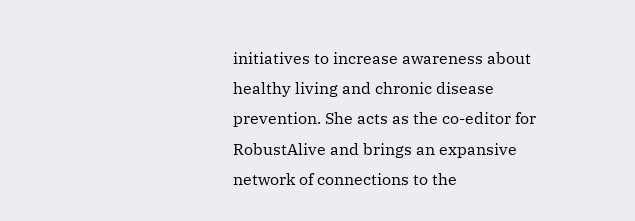initiatives to increase awareness about healthy living and chronic disease prevention. She acts as the co-editor for RobustAlive and brings an expansive network of connections to the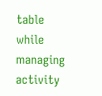table while managing activity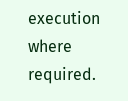execution where required.